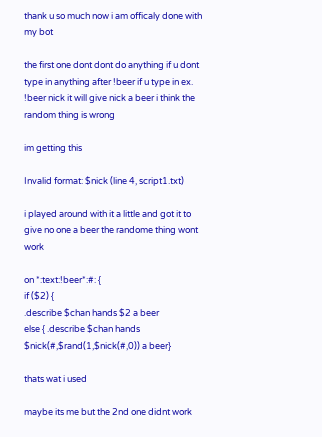thank u so much now i am officaly done with my bot

the first one dont dont do anything if u dont type in anything after !beer if u type in ex. !beer nick it will give nick a beer i think the random thing is wrong

im getting this

Invalid format: $nick (line 4, script1.txt)

i played around with it a little and got it to give no one a beer the randome thing wont work

on *:text:!beer*:#: {
if ($2) {
.describe $chan hands $2 a beer
else { .describe $chan hands $nick(#,$rand(1,$nick(#,0)) a beer}

thats wat i used

maybe its me but the 2nd one didnt work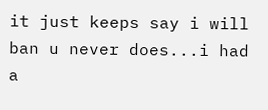it just keeps say i will ban u never does...i had a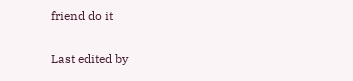friend do it

Last edited by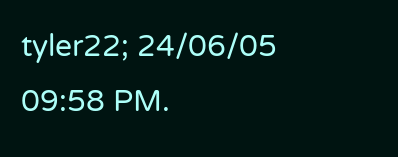tyler22; 24/06/05 09:58 PM.